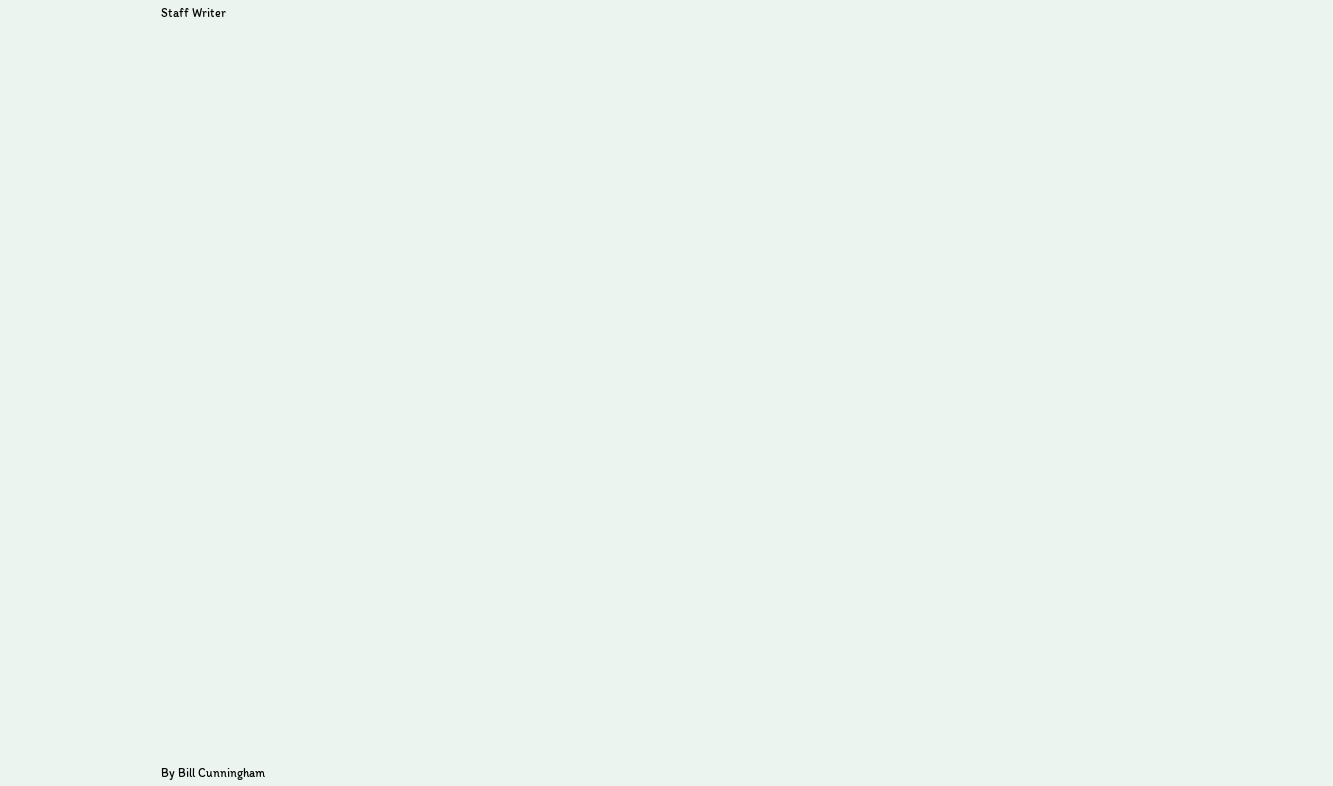Staff Writer

















































By Bill Cunningham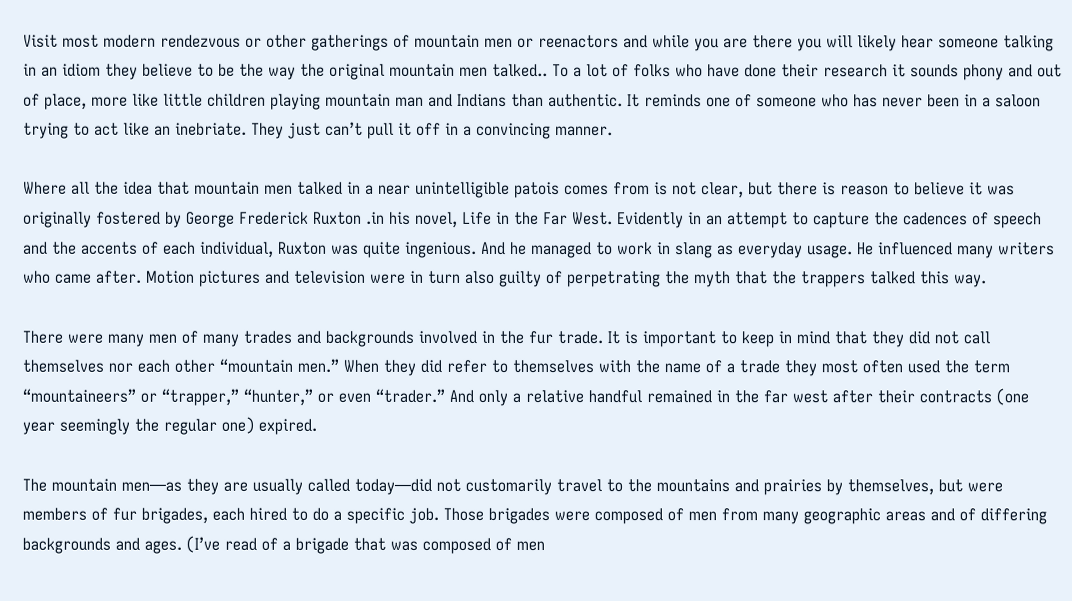Visit most modern rendezvous or other gatherings of mountain men or reenactors and while you are there you will likely hear someone talking in an idiom they believe to be the way the original mountain men talked.. To a lot of folks who have done their research it sounds phony and out of place, more like little children playing mountain man and Indians than authentic. It reminds one of someone who has never been in a saloon trying to act like an inebriate. They just can’t pull it off in a convincing manner.

Where all the idea that mountain men talked in a near unintelligible patois comes from is not clear, but there is reason to believe it was originally fostered by George Frederick Ruxton .in his novel, Life in the Far West. Evidently in an attempt to capture the cadences of speech and the accents of each individual, Ruxton was quite ingenious. And he managed to work in slang as everyday usage. He influenced many writers who came after. Motion pictures and television were in turn also guilty of perpetrating the myth that the trappers talked this way.

There were many men of many trades and backgrounds involved in the fur trade. It is important to keep in mind that they did not call themselves nor each other “mountain men.” When they did refer to themselves with the name of a trade they most often used the term “mountaineers” or “trapper,” “hunter,” or even “trader.” And only a relative handful remained in the far west after their contracts (one year seemingly the regular one) expired.

The mountain men—as they are usually called today—did not customarily travel to the mountains and prairies by themselves, but were members of fur brigades, each hired to do a specific job. Those brigades were composed of men from many geographic areas and of differing backgrounds and ages. (I’ve read of a brigade that was composed of men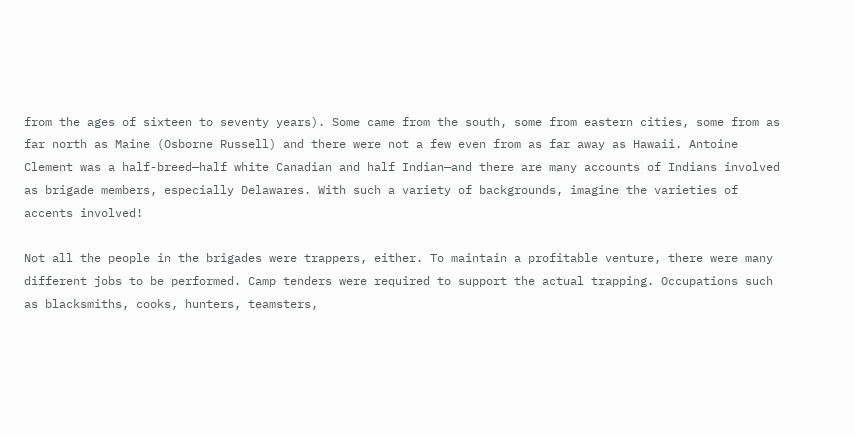from the ages of sixteen to seventy years). Some came from the south, some from eastern cities, some from as far north as Maine (Osborne Russell) and there were not a few even from as far away as Hawaii. Antoine Clement was a half-breed—half white Canadian and half Indian—and there are many accounts of Indians involved as brigade members, especially Delawares. With such a variety of backgrounds, imagine the varieties of accents involved!

Not all the people in the brigades were trappers, either. To maintain a profitable venture, there were many different jobs to be performed. Camp tenders were required to support the actual trapping. Occupations such as blacksmiths, cooks, hunters, teamsters,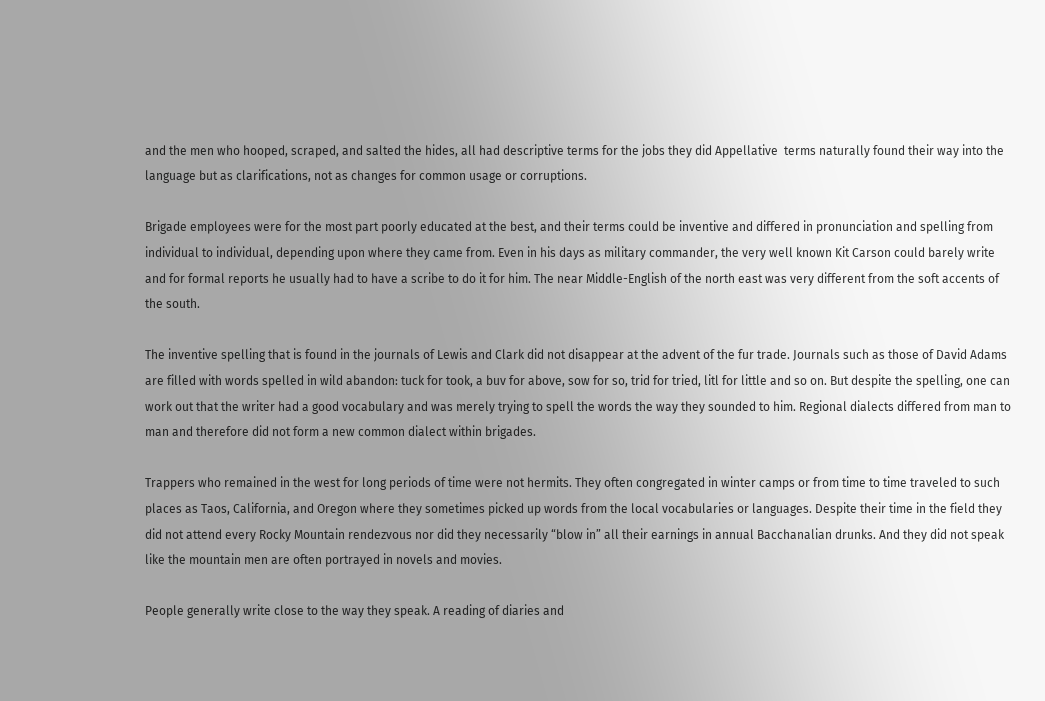and the men who hooped, scraped, and salted the hides, all had descriptive terms for the jobs they did Appellative  terms naturally found their way into the language but as clarifications, not as changes for common usage or corruptions.

Brigade employees were for the most part poorly educated at the best, and their terms could be inventive and differed in pronunciation and spelling from individual to individual, depending upon where they came from. Even in his days as military commander, the very well known Kit Carson could barely write and for formal reports he usually had to have a scribe to do it for him. The near Middle-English of the north east was very different from the soft accents of the south.

The inventive spelling that is found in the journals of Lewis and Clark did not disappear at the advent of the fur trade. Journals such as those of David Adams are filled with words spelled in wild abandon: tuck for took, a buv for above, sow for so, trid for tried, litl for little and so on. But despite the spelling, one can work out that the writer had a good vocabulary and was merely trying to spell the words the way they sounded to him. Regional dialects differed from man to man and therefore did not form a new common dialect within brigades.

Trappers who remained in the west for long periods of time were not hermits. They often congregated in winter camps or from time to time traveled to such places as Taos, California, and Oregon where they sometimes picked up words from the local vocabularies or languages. Despite their time in the field they did not attend every Rocky Mountain rendezvous nor did they necessarily “blow in” all their earnings in annual Bacchanalian drunks. And they did not speak like the mountain men are often portrayed in novels and movies.

People generally write close to the way they speak. A reading of diaries and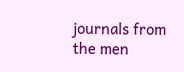journals from the men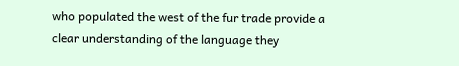who populated the west of the fur trade provide a clear understanding of the language they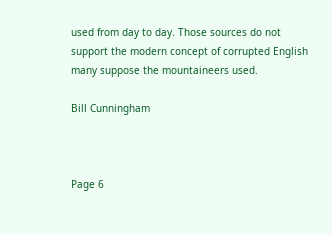used from day to day. Those sources do not support the modern concept of corrupted English many suppose the mountaineers used.

Bill Cunningham



Page 6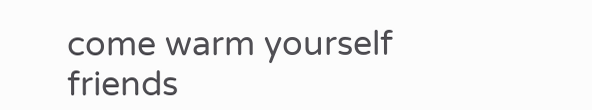come warm yourself friends